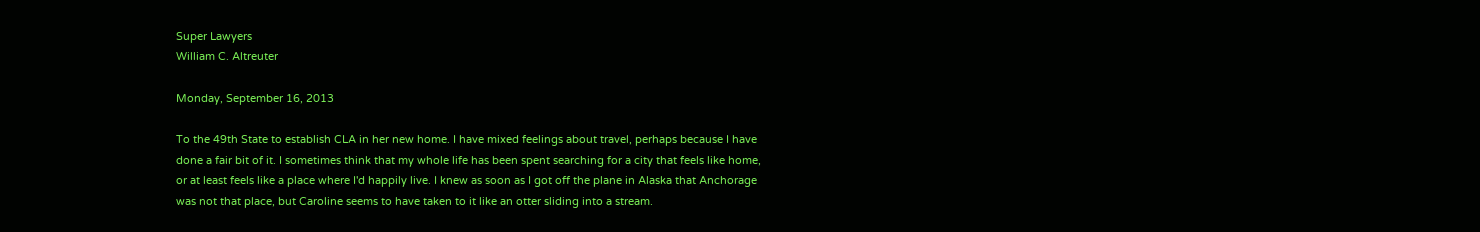Super Lawyers
William C. Altreuter

Monday, September 16, 2013

To the 49th State to establish CLA in her new home. I have mixed feelings about travel, perhaps because I have done a fair bit of it. I sometimes think that my whole life has been spent searching for a city that feels like home, or at least feels like a place where I'd happily live. I knew as soon as I got off the plane in Alaska that Anchorage was not that place, but Caroline seems to have taken to it like an otter sliding into a stream.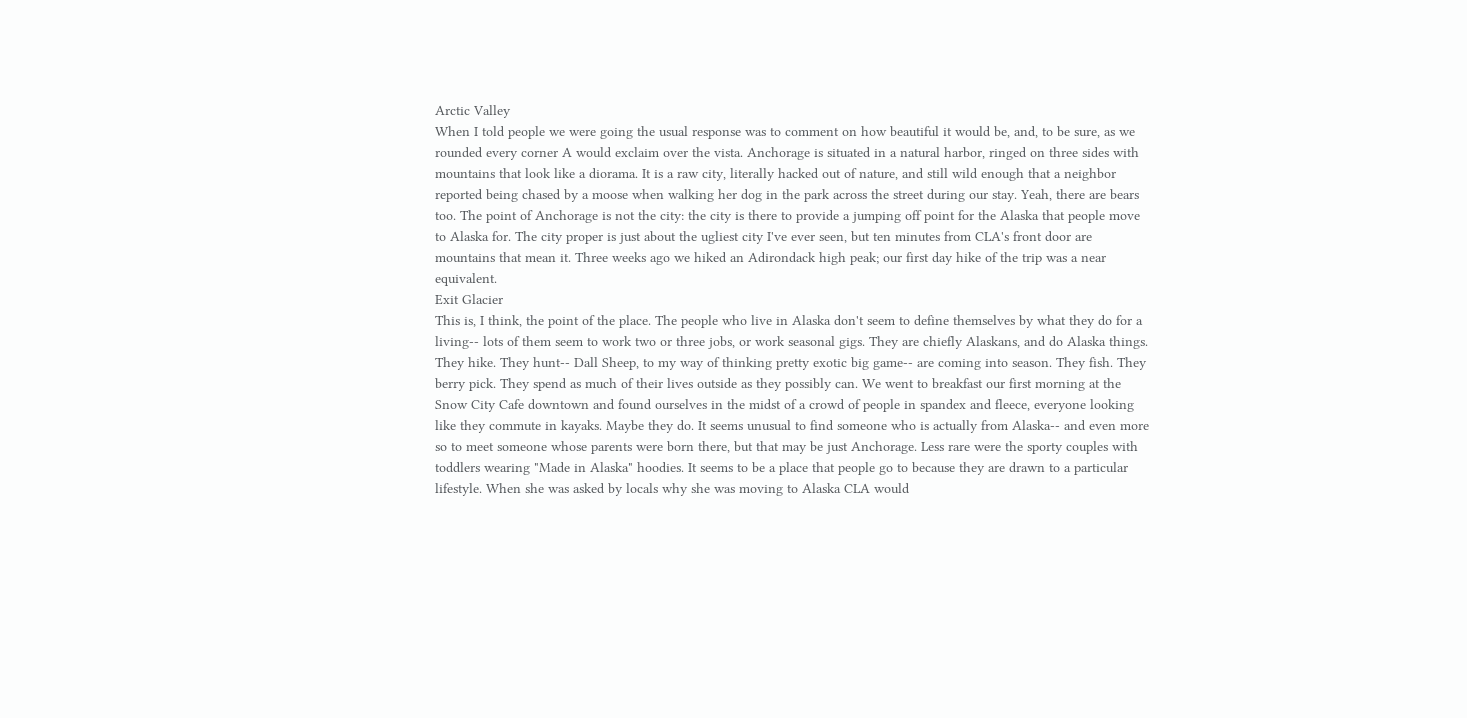Arctic Valley
When I told people we were going the usual response was to comment on how beautiful it would be, and, to be sure, as we rounded every corner A would exclaim over the vista. Anchorage is situated in a natural harbor, ringed on three sides with mountains that look like a diorama. It is a raw city, literally hacked out of nature, and still wild enough that a neighbor reported being chased by a moose when walking her dog in the park across the street during our stay. Yeah, there are bears too. The point of Anchorage is not the city: the city is there to provide a jumping off point for the Alaska that people move to Alaska for. The city proper is just about the ugliest city I've ever seen, but ten minutes from CLA's front door are mountains that mean it. Three weeks ago we hiked an Adirondack high peak; our first day hike of the trip was a near equivalent.
Exit Glacier
This is, I think, the point of the place. The people who live in Alaska don't seem to define themselves by what they do for a living-- lots of them seem to work two or three jobs, or work seasonal gigs. They are chiefly Alaskans, and do Alaska things. They hike. They hunt-- Dall Sheep, to my way of thinking pretty exotic big game-- are coming into season. They fish. They berry pick. They spend as much of their lives outside as they possibly can. We went to breakfast our first morning at the Snow City Cafe downtown and found ourselves in the midst of a crowd of people in spandex and fleece, everyone looking like they commute in kayaks. Maybe they do. It seems unusual to find someone who is actually from Alaska-- and even more so to meet someone whose parents were born there, but that may be just Anchorage. Less rare were the sporty couples with toddlers wearing "Made in Alaska" hoodies. It seems to be a place that people go to because they are drawn to a particular lifestyle. When she was asked by locals why she was moving to Alaska CLA would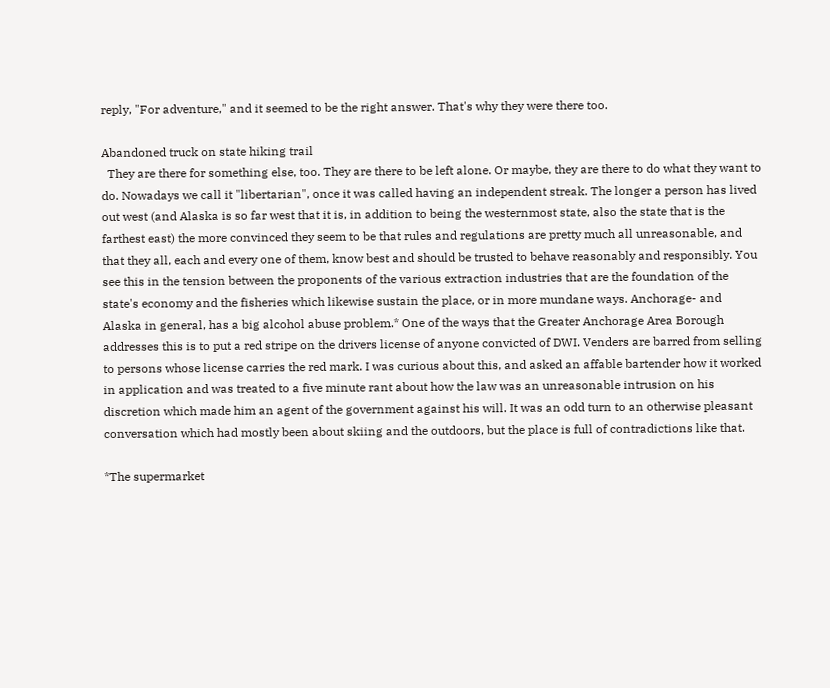reply, "For adventure," and it seemed to be the right answer. That's why they were there too.

Abandoned truck on state hiking trail
  They are there for something else, too. They are there to be left alone. Or maybe, they are there to do what they want to do. Nowadays we call it "libertarian", once it was called having an independent streak. The longer a person has lived out west (and Alaska is so far west that it is, in addition to being the westernmost state, also the state that is the farthest east) the more convinced they seem to be that rules and regulations are pretty much all unreasonable, and that they all, each and every one of them, know best and should be trusted to behave reasonably and responsibly. You see this in the tension between the proponents of the various extraction industries that are the foundation of the state's economy and the fisheries which likewise sustain the place, or in more mundane ways. Anchorage- and Alaska in general, has a big alcohol abuse problem.* One of the ways that the Greater Anchorage Area Borough addresses this is to put a red stripe on the drivers license of anyone convicted of DWI. Venders are barred from selling to persons whose license carries the red mark. I was curious about this, and asked an affable bartender how it worked in application and was treated to a five minute rant about how the law was an unreasonable intrusion on his discretion which made him an agent of the government against his will. It was an odd turn to an otherwise pleasant conversation which had mostly been about skiing and the outdoors, but the place is full of contradictions like that.

*The supermarket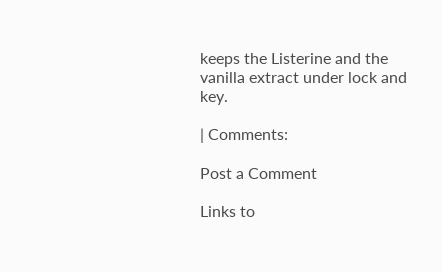keeps the Listerine and the vanilla extract under lock and key.

| Comments:

Post a Comment

Links to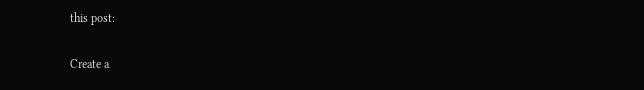this post:

Create a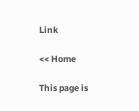Link

<< Home

This page is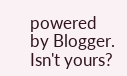powered by Blogger. Isn't yours?